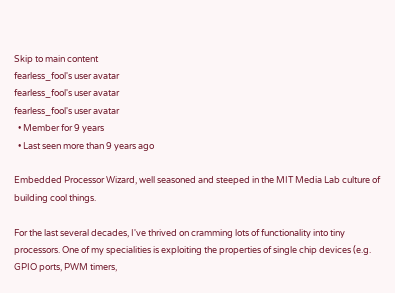Skip to main content
fearless_fool's user avatar
fearless_fool's user avatar
fearless_fool's user avatar
  • Member for 9 years
  • Last seen more than 9 years ago

Embedded Processor Wizard, well seasoned and steeped in the MIT Media Lab culture of building cool things.

For the last several decades, I've thrived on cramming lots of functionality into tiny processors. One of my specialities is exploiting the properties of single chip devices (e.g. GPIO ports, PWM timers,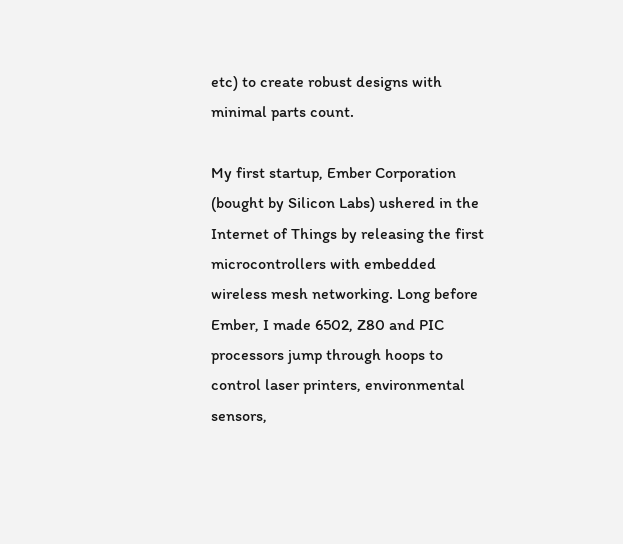etc) to create robust designs with minimal parts count.

My first startup, Ember Corporation (bought by Silicon Labs) ushered in the Internet of Things by releasing the first microcontrollers with embedded wireless mesh networking. Long before Ember, I made 6502, Z80 and PIC processors jump through hoops to control laser printers, environmental sensors,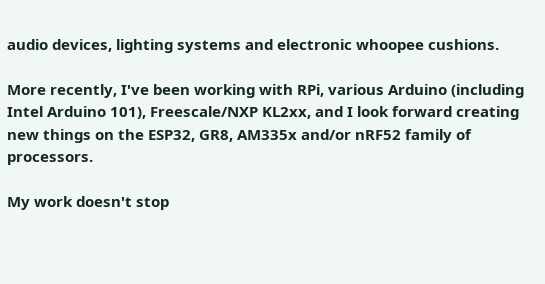audio devices, lighting systems and electronic whoopee cushions.

More recently, I've been working with RPi, various Arduino (including Intel Arduino 101), Freescale/NXP KL2xx, and I look forward creating new things on the ESP32, GR8, AM335x and/or nRF52 family of processors.

My work doesn't stop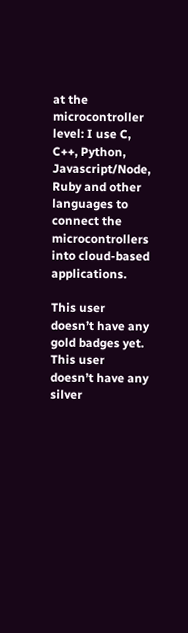at the microcontroller level: I use C, C++, Python, Javascript/Node, Ruby and other languages to connect the microcontrollers into cloud-based applications.

This user doesn’t have any gold badges yet.
This user doesn’t have any silver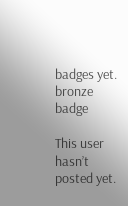badges yet.
bronze badge

This user hasn’t posted yet.